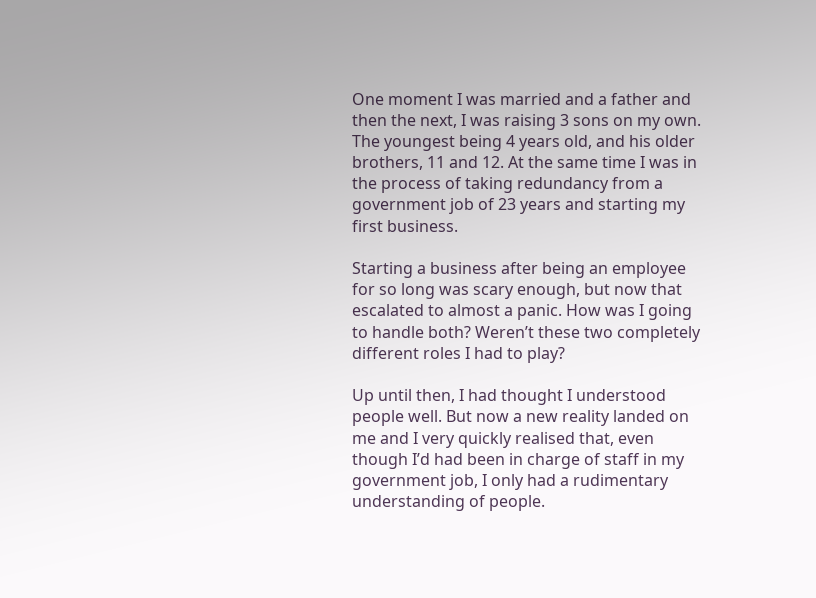One moment I was married and a father and then the next, I was raising 3 sons on my own. The youngest being 4 years old, and his older brothers, 11 and 12. At the same time I was in the process of taking redundancy from a government job of 23 years and starting my first business.

Starting a business after being an employee for so long was scary enough, but now that escalated to almost a panic. How was I going to handle both? Weren’t these two completely different roles I had to play?

Up until then, I had thought I understood people well. But now a new reality landed on me and I very quickly realised that, even though I’d had been in charge of staff in my government job, I only had a rudimentary understanding of people.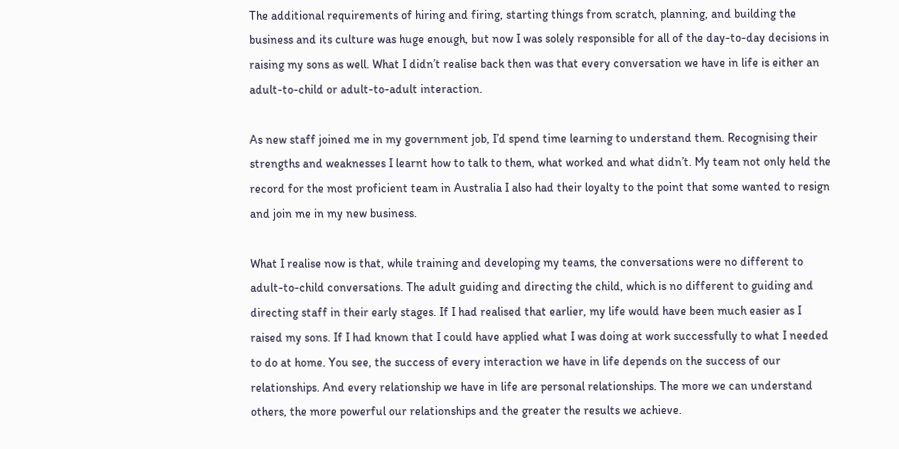The additional requirements of hiring and firing, starting things from scratch, planning, and building the business and its culture was huge enough, but now I was solely responsible for all of the day-to-day decisions in raising my sons as well. What I didn’t realise back then was that every conversation we have in life is either an adult-to-child or adult-to-adult interaction.

As new staff joined me in my government job, I’d spend time learning to understand them. Recognising their strengths and weaknesses I learnt how to talk to them, what worked and what didn’t. My team not only held the record for the most proficient team in Australia I also had their loyalty to the point that some wanted to resign and join me in my new business.

What I realise now is that, while training and developing my teams, the conversations were no different to adult-to-child conversations. The adult guiding and directing the child, which is no different to guiding and directing staff in their early stages. If I had realised that earlier, my life would have been much easier as I raised my sons. If I had known that I could have applied what I was doing at work successfully to what I needed to do at home. You see, the success of every interaction we have in life depends on the success of our relationships. And every relationship we have in life are personal relationships. The more we can understand others, the more powerful our relationships and the greater the results we achieve.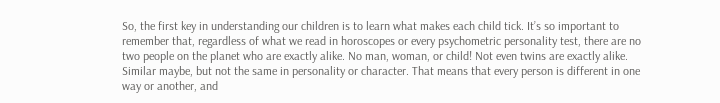So, the first key in understanding our children is to learn what makes each child tick. It’s so important to remember that, regardless of what we read in horoscopes or every psychometric personality test, there are no two people on the planet who are exactly alike. No man, woman, or child! Not even twins are exactly alike. Similar maybe, but not the same in personality or character. That means that every person is different in one way or another, and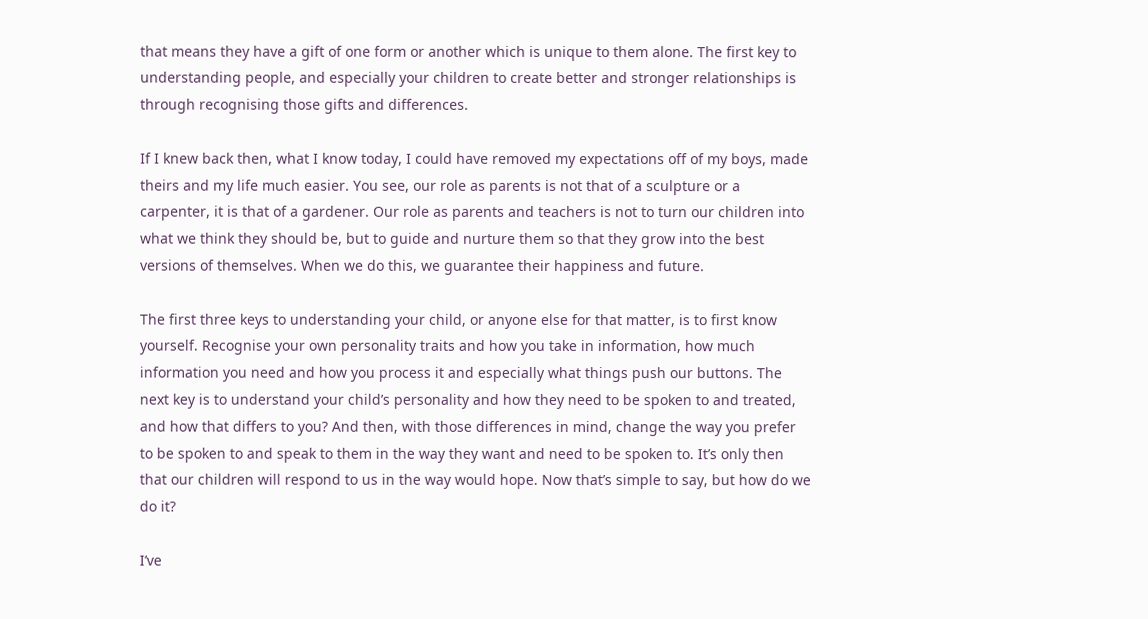that means they have a gift of one form or another which is unique to them alone. The first key to understanding people, and especially your children to create better and stronger relationships is through recognising those gifts and differences.

If I knew back then, what I know today, I could have removed my expectations off of my boys, made theirs and my life much easier. You see, our role as parents is not that of a sculpture or a carpenter, it is that of a gardener. Our role as parents and teachers is not to turn our children into what we think they should be, but to guide and nurture them so that they grow into the best versions of themselves. When we do this, we guarantee their happiness and future.

The first three keys to understanding your child, or anyone else for that matter, is to first know yourself. Recognise your own personality traits and how you take in information, how much information you need and how you process it and especially what things push our buttons. The next key is to understand your child’s personality and how they need to be spoken to and treated, and how that differs to you? And then, with those differences in mind, change the way you prefer to be spoken to and speak to them in the way they want and need to be spoken to. It’s only then that our children will respond to us in the way would hope. Now that’s simple to say, but how do we do it?

I’ve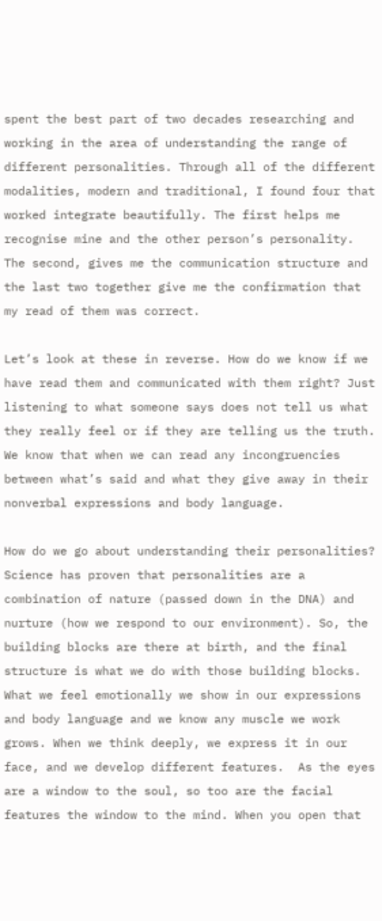spent the best part of two decades researching and working in the area of understanding the range of different personalities. Through all of the different modalities, modern and traditional, I found four that worked integrate beautifully. The first helps me recognise mine and the other person’s personality. The second, gives me the communication structure and the last two together give me the confirmation that my read of them was correct.

Let’s look at these in reverse. How do we know if we have read them and communicated with them right? Just listening to what someone says does not tell us what they really feel or if they are telling us the truth. We know that when we can read any incongruencies between what’s said and what they give away in their nonverbal expressions and body language.

How do we go about understanding their personalities? Science has proven that personalities are a combination of nature (passed down in the DNA) and nurture (how we respond to our environment). So, the building blocks are there at birth, and the final structure is what we do with those building blocks. What we feel emotionally we show in our expressions and body language and we know any muscle we work grows. When we think deeply, we express it in our face, and we develop different features.  As the eyes are a window to the soul, so too are the facial features the window to the mind. When you open that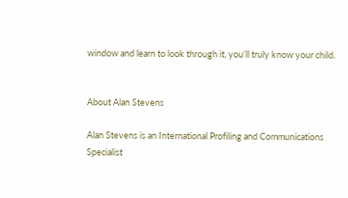window and learn to look through it, you’ll truly know your child.


About Alan Stevens

Alan Stevens is an International Profiling and Communications Specialist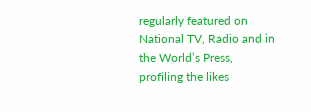regularly featured on National TV, Radio and in the World’s Press, profiling the likes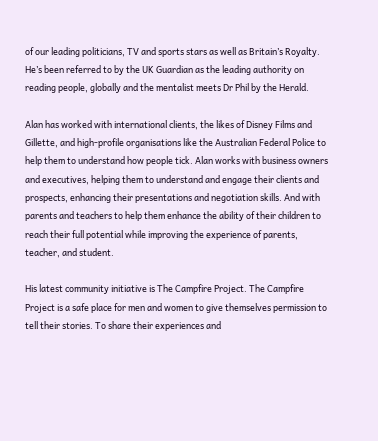of our leading politicians, TV and sports stars as well as Britain’s Royalty. He’s been referred to by the UK Guardian as the leading authority on reading people, globally and the mentalist meets Dr Phil by the Herald.

Alan has worked with international clients, the likes of Disney Films and Gillette, and high-profile organisations like the Australian Federal Police to help them to understand how people tick. Alan works with business owners and executives, helping them to understand and engage their clients and prospects, enhancing their presentations and negotiation skills. And with parents and teachers to help them enhance the ability of their children to reach their full potential while improving the experience of parents, teacher, and student.

His latest community initiative is The Campfire Project. The Campfire Project is a safe place for men and women to give themselves permission to tell their stories. To share their experiences and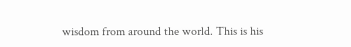wisdom from around the world. This is his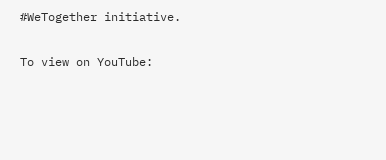#WeTogether initiative.

To view on YouTube: